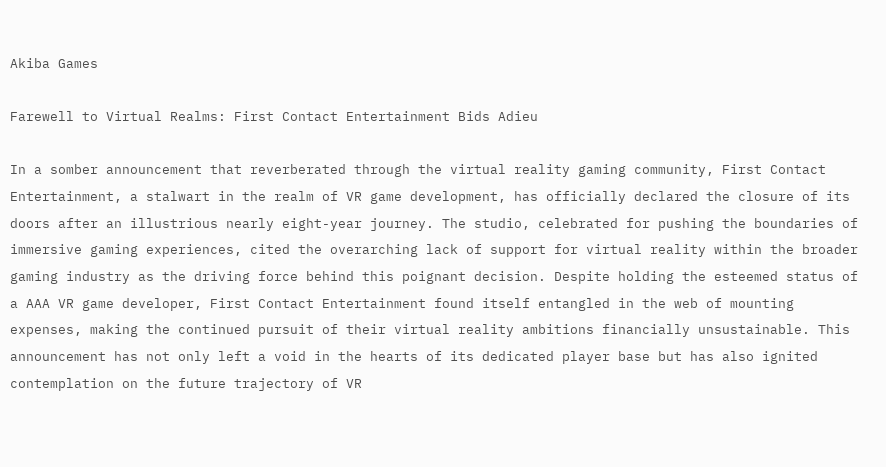Akiba Games

Farewell to Virtual Realms: First Contact Entertainment Bids Adieu

In a somber announcement that reverberated through the virtual reality gaming community, First Contact Entertainment, a stalwart in the realm of VR game development, has officially declared the closure of its doors after an illustrious nearly eight-year journey. The studio, celebrated for pushing the boundaries of immersive gaming experiences, cited the overarching lack of support for virtual reality within the broader gaming industry as the driving force behind this poignant decision. Despite holding the esteemed status of a AAA VR game developer, First Contact Entertainment found itself entangled in the web of mounting expenses, making the continued pursuit of their virtual reality ambitions financially unsustainable. This announcement has not only left a void in the hearts of its dedicated player base but has also ignited contemplation on the future trajectory of VR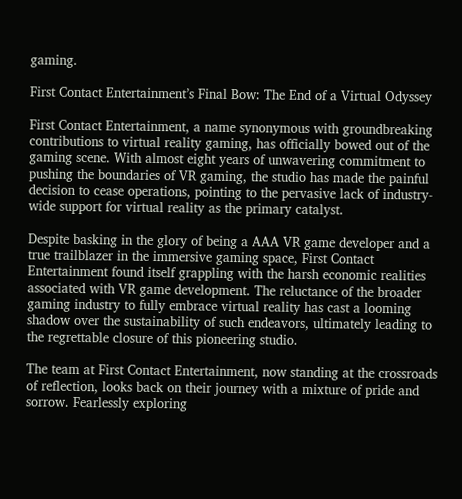gaming.

First Contact Entertainment’s Final Bow: The End of a Virtual Odyssey

First Contact Entertainment, a name synonymous with groundbreaking contributions to virtual reality gaming, has officially bowed out of the gaming scene. With almost eight years of unwavering commitment to pushing the boundaries of VR gaming, the studio has made the painful decision to cease operations, pointing to the pervasive lack of industry-wide support for virtual reality as the primary catalyst.

Despite basking in the glory of being a AAA VR game developer and a true trailblazer in the immersive gaming space, First Contact Entertainment found itself grappling with the harsh economic realities associated with VR game development. The reluctance of the broader gaming industry to fully embrace virtual reality has cast a looming shadow over the sustainability of such endeavors, ultimately leading to the regrettable closure of this pioneering studio.

The team at First Contact Entertainment, now standing at the crossroads of reflection, looks back on their journey with a mixture of pride and sorrow. Fearlessly exploring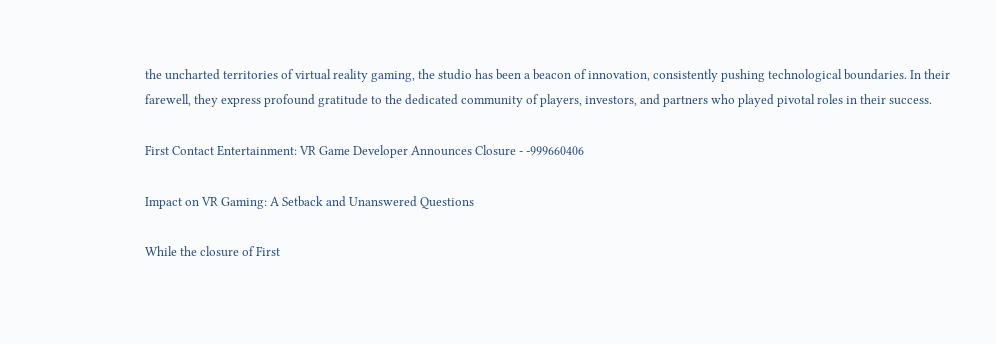the uncharted territories of virtual reality gaming, the studio has been a beacon of innovation, consistently pushing technological boundaries. In their farewell, they express profound gratitude to the dedicated community of players, investors, and partners who played pivotal roles in their success.

First Contact Entertainment: VR Game Developer Announces Closure - -999660406

Impact on VR Gaming: A Setback and Unanswered Questions

While the closure of First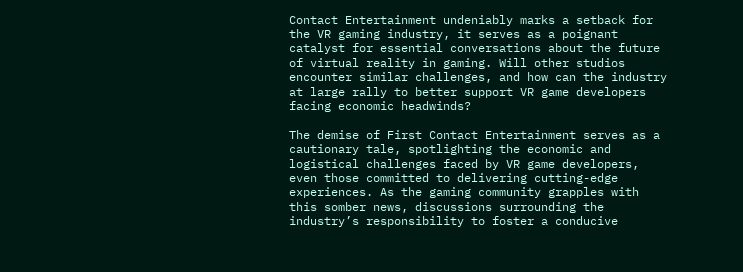Contact Entertainment undeniably marks a setback for the VR gaming industry, it serves as a poignant catalyst for essential conversations about the future of virtual reality in gaming. Will other studios encounter similar challenges, and how can the industry at large rally to better support VR game developers facing economic headwinds?

The demise of First Contact Entertainment serves as a cautionary tale, spotlighting the economic and logistical challenges faced by VR game developers, even those committed to delivering cutting-edge experiences. As the gaming community grapples with this somber news, discussions surrounding the industry’s responsibility to foster a conducive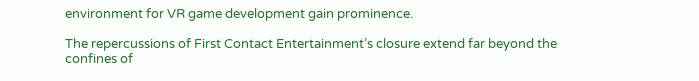environment for VR game development gain prominence.

The repercussions of First Contact Entertainment’s closure extend far beyond the confines of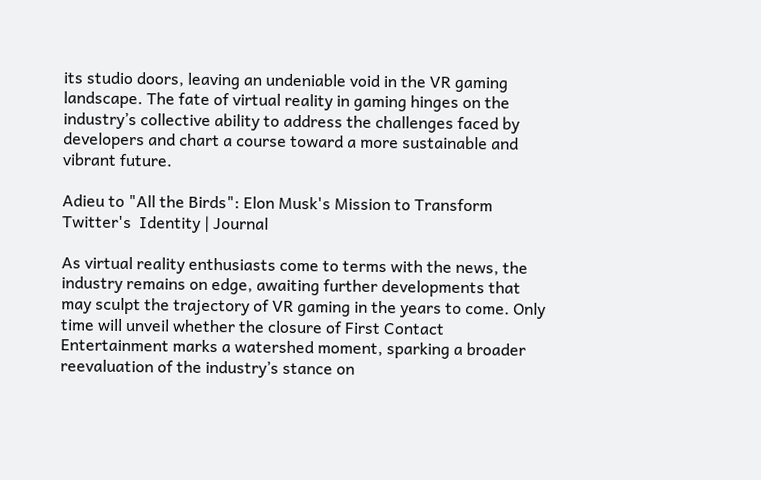its studio doors, leaving an undeniable void in the VR gaming landscape. The fate of virtual reality in gaming hinges on the industry’s collective ability to address the challenges faced by developers and chart a course toward a more sustainable and vibrant future.

Adieu to "All the Birds": Elon Musk's Mission to Transform Twitter's  Identity | Journal

As virtual reality enthusiasts come to terms with the news, the industry remains on edge, awaiting further developments that may sculpt the trajectory of VR gaming in the years to come. Only time will unveil whether the closure of First Contact Entertainment marks a watershed moment, sparking a broader reevaluation of the industry’s stance on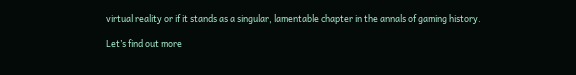virtual reality or if it stands as a singular, lamentable chapter in the annals of gaming history.

Let’s find out more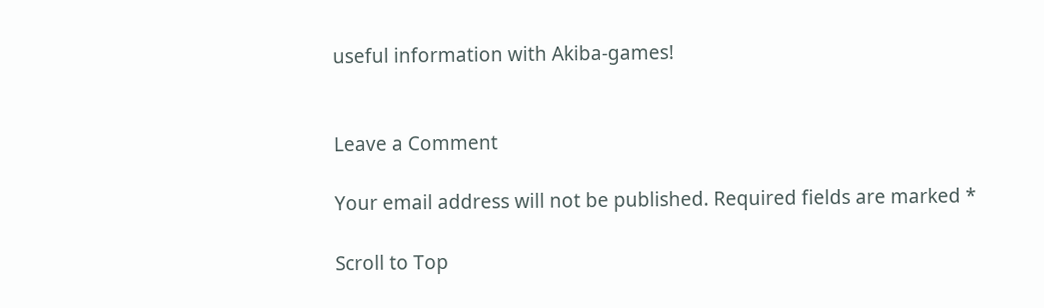useful information with Akiba-games!


Leave a Comment

Your email address will not be published. Required fields are marked *

Scroll to Top